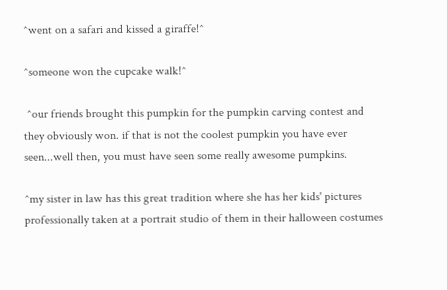^went on a safari and kissed a giraffe!^

^someone won the cupcake walk!^

 ^our friends brought this pumpkin for the pumpkin carving contest and they obviously won. if that is not the coolest pumpkin you have ever seen...well then, you must have seen some really awesome pumpkins.

^my sister in law has this great tradition where she has her kids' pictures professionally taken at a portrait studio of them in their halloween costumes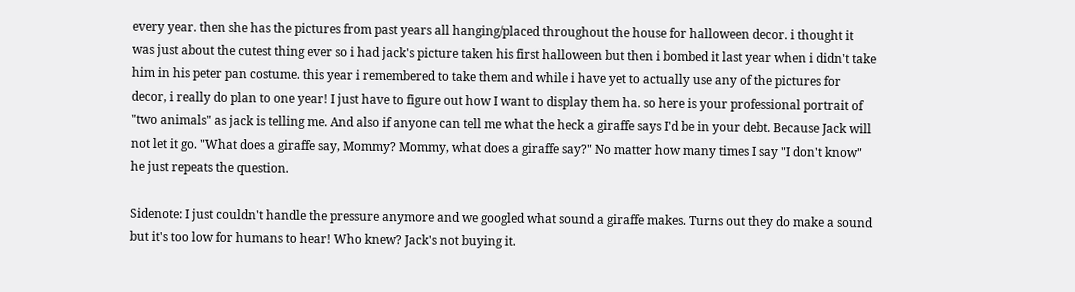every year. then she has the pictures from past years all hanging/placed throughout the house for halloween decor. i thought it was just about the cutest thing ever so i had jack's picture taken his first halloween but then i bombed it last year when i didn't take him in his peter pan costume. this year i remembered to take them and while i have yet to actually use any of the pictures for decor, i really do plan to one year! I just have to figure out how I want to display them ha. so here is your professional portrait of "two animals" as jack is telling me. And also if anyone can tell me what the heck a giraffe says I'd be in your debt. Because Jack will not let it go. "What does a giraffe say, Mommy? Mommy, what does a giraffe say?" No matter how many times I say "I don't know" he just repeats the question.

Sidenote: I just couldn't handle the pressure anymore and we googled what sound a giraffe makes. Turns out they do make a sound but it's too low for humans to hear! Who knew? Jack's not buying it.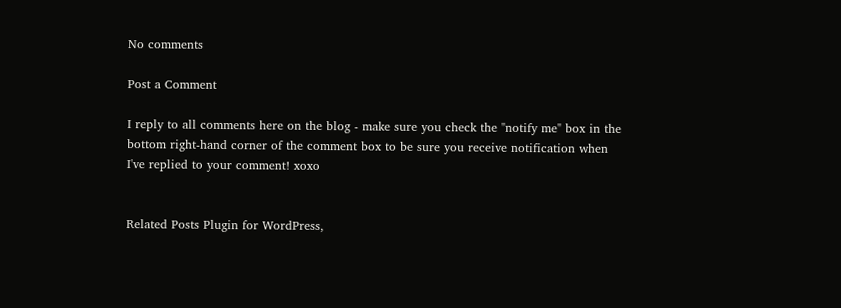No comments

Post a Comment

I reply to all comments here on the blog - make sure you check the "notify me" box in the bottom right-hand corner of the comment box to be sure you receive notification when I've replied to your comment! xoxo


Related Posts Plugin for WordPress,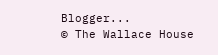Blogger...
© The Wallace House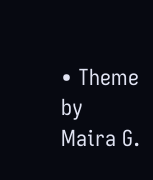• Theme by Maira G.